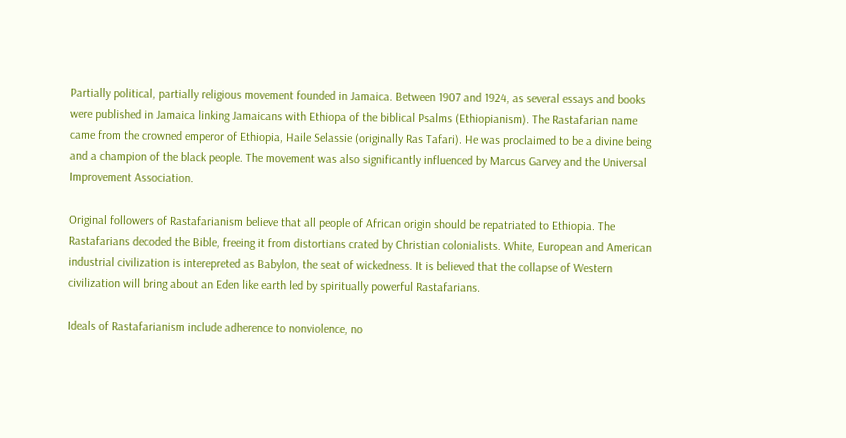Partially political, partially religious movement founded in Jamaica. Between 1907 and 1924, as several essays and books were published in Jamaica linking Jamaicans with Ethiopa of the biblical Psalms (Ethiopianism). The Rastafarian name came from the crowned emperor of Ethiopia, Haile Selassie (originally Ras Tafari). He was proclaimed to be a divine being and a champion of the black people. The movement was also significantly influenced by Marcus Garvey and the Universal Improvement Association.

Original followers of Rastafarianism believe that all people of African origin should be repatriated to Ethiopia. The Rastafarians decoded the Bible, freeing it from distortians crated by Christian colonialists. White, European and American industrial civilization is interepreted as Babylon, the seat of wickedness. It is believed that the collapse of Western civilization will bring about an Eden like earth led by spiritually powerful Rastafarians.

Ideals of Rastafarianism include adherence to nonviolence, no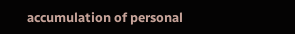accumulation of personal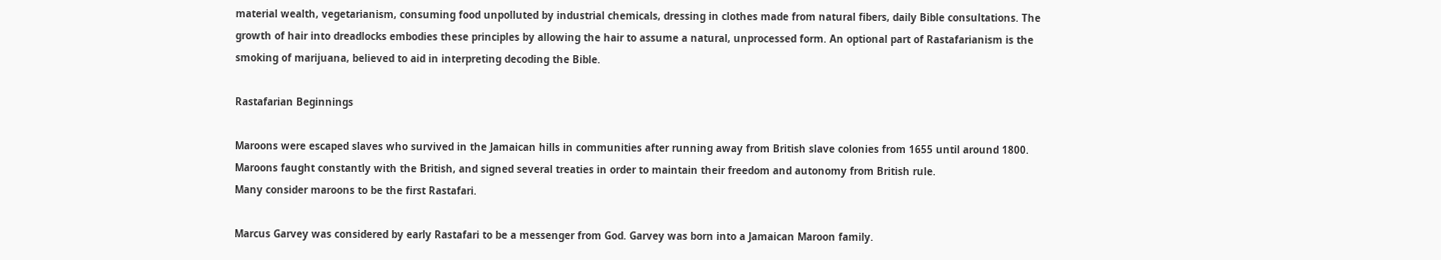material wealth, vegetarianism, consuming food unpolluted by industrial chemicals, dressing in clothes made from natural fibers, daily Bible consultations. The growth of hair into dreadlocks embodies these principles by allowing the hair to assume a natural, unprocessed form. An optional part of Rastafarianism is the smoking of marijuana, believed to aid in interpreting decoding the Bible.

Rastafarian Beginnings

Maroons were escaped slaves who survived in the Jamaican hills in communities after running away from British slave colonies from 1655 until around 1800. Maroons faught constantly with the British, and signed several treaties in order to maintain their freedom and autonomy from British rule.
Many consider maroons to be the first Rastafari.

Marcus Garvey was considered by early Rastafari to be a messenger from God. Garvey was born into a Jamaican Maroon family.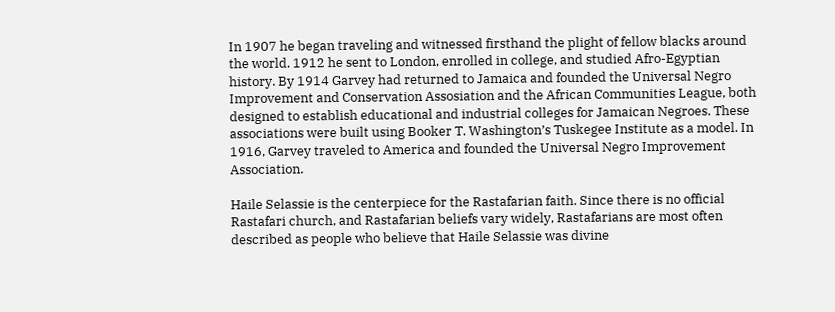In 1907 he began traveling and witnessed firsthand the plight of fellow blacks around the world. 1912 he sent to London, enrolled in college, and studied Afro-Egyptian history. By 1914 Garvey had returned to Jamaica and founded the Universal Negro Improvement and Conservation Assosiation and the African Communities League, both designed to establish educational and industrial colleges for Jamaican Negroes. These associations were built using Booker T. Washington’s Tuskegee Institute as a model. In 1916, Garvey traveled to America and founded the Universal Negro Improvement Association.

Haile Selassie is the centerpiece for the Rastafarian faith. Since there is no official Rastafari church, and Rastafarian beliefs vary widely, Rastafarians are most often described as people who believe that Haile Selassie was divine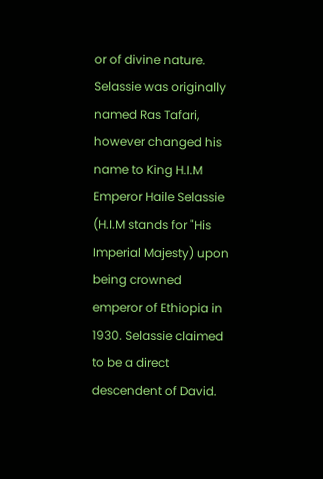or of divine nature. Selassie was originally named Ras Tafari, however changed his name to King H.I.M Emperor Haile Selassie (H.I.M stands for "His Imperial Majesty) upon being crowned emperor of Ethiopia in 1930. Selassie claimed to be a direct descendent of David.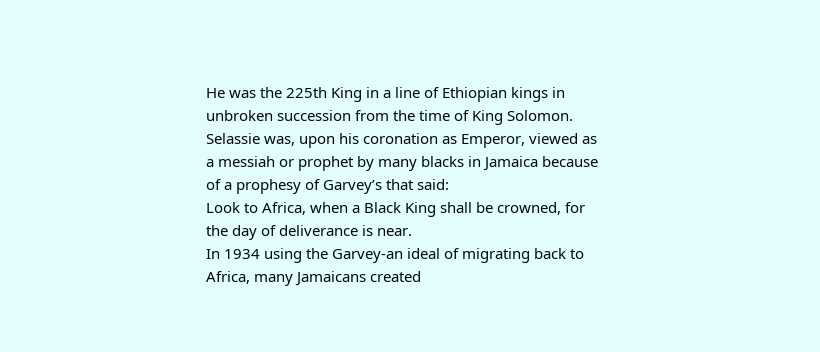He was the 225th King in a line of Ethiopian kings in unbroken succession from the time of King Solomon.
Selassie was, upon his coronation as Emperor, viewed as a messiah or prophet by many blacks in Jamaica because of a prophesy of Garvey’s that said:
Look to Africa, when a Black King shall be crowned, for the day of deliverance is near.
In 1934 using the Garvey-an ideal of migrating back to Africa, many Jamaicans created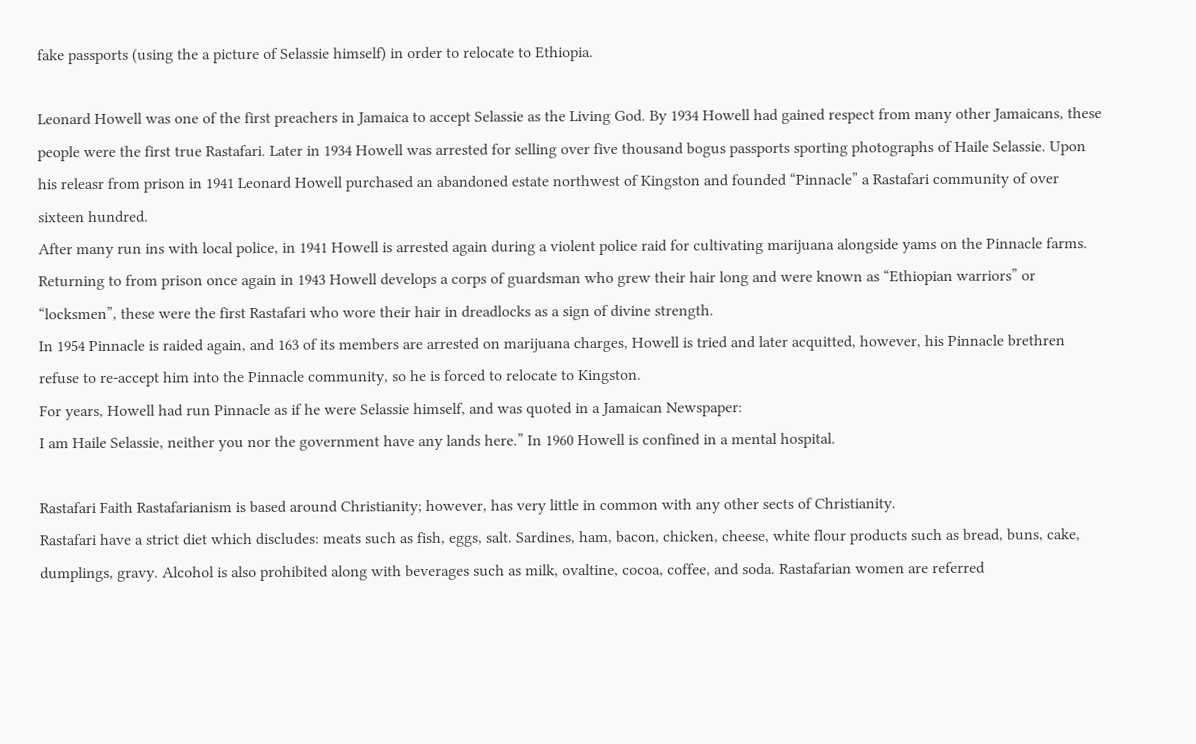fake passports (using the a picture of Selassie himself) in order to relocate to Ethiopia.

Leonard Howell was one of the first preachers in Jamaica to accept Selassie as the Living God. By 1934 Howell had gained respect from many other Jamaicans, these people were the first true Rastafari. Later in 1934 Howell was arrested for selling over five thousand bogus passports sporting photographs of Haile Selassie. Upon his releasr from prison in 1941 Leonard Howell purchased an abandoned estate northwest of Kingston and founded “Pinnacle” a Rastafari community of over sixteen hundred.
After many run ins with local police, in 1941 Howell is arrested again during a violent police raid for cultivating marijuana alongside yams on the Pinnacle farms. Returning to from prison once again in 1943 Howell develops a corps of guardsman who grew their hair long and were known as “Ethiopian warriors” or “locksmen”, these were the first Rastafari who wore their hair in dreadlocks as a sign of divine strength.
In 1954 Pinnacle is raided again, and 163 of its members are arrested on marijuana charges, Howell is tried and later acquitted, however, his Pinnacle brethren refuse to re-accept him into the Pinnacle community, so he is forced to relocate to Kingston.
For years, Howell had run Pinnacle as if he were Selassie himself, and was quoted in a Jamaican Newspaper:
I am Haile Selassie, neither you nor the government have any lands here.” In 1960 Howell is confined in a mental hospital.

Rastafari Faith Rastafarianism is based around Christianity; however, has very little in common with any other sects of Christianity.
Rastafari have a strict diet which discludes: meats such as fish, eggs, salt. Sardines, ham, bacon, chicken, cheese, white flour products such as bread, buns, cake, dumplings, gravy. Alcohol is also prohibited along with beverages such as milk, ovaltine, cocoa, coffee, and soda. Rastafarian women are referred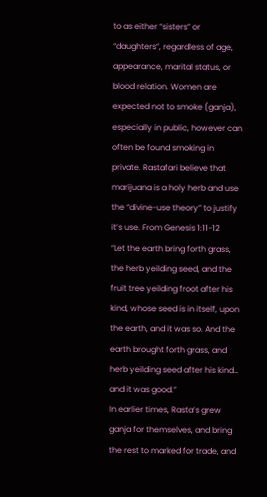to as either “sisters” or “daughters”, regardless of age, appearance, marital status, or blood relation. Women are expected not to smoke (ganja), especially in public, however can often be found smoking in private. Rastafari believe that marijuana is a holy herb and use the “divine-use theory” to justify it’s use. From Genesis 1:11-12
“Let the earth bring forth grass, the herb yeilding seed, and the fruit tree yeilding froot after his kind, whose seed is in itself, upon the earth, and it was so. And the earth brought forth grass, and herb yeilding seed after his kind… and it was good.”
In earlier times, Rasta’s grew ganja for themselves, and bring the rest to marked for trade, and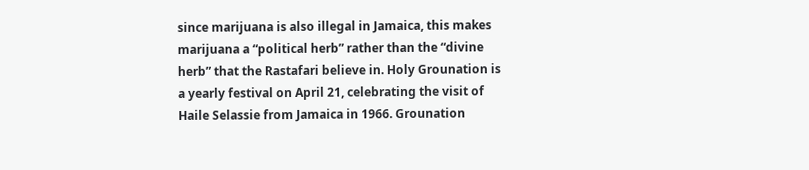since marijuana is also illegal in Jamaica, this makes marijuana a “political herb” rather than the “divine herb” that the Rastafari believe in. Holy Grounation is a yearly festival on April 21, celebrating the visit of Haile Selassie from Jamaica in 1966. Grounation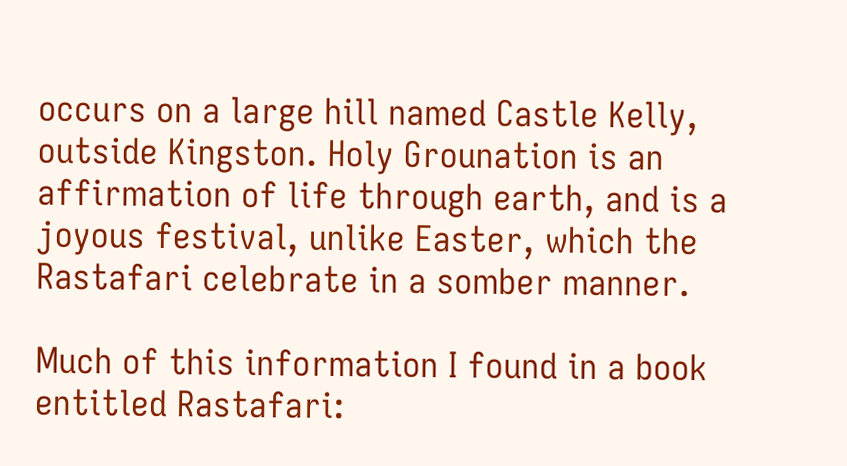occurs on a large hill named Castle Kelly, outside Kingston. Holy Grounation is an affirmation of life through earth, and is a joyous festival, unlike Easter, which the Rastafari celebrate in a somber manner.

Much of this information I found in a book entitled Rastafari: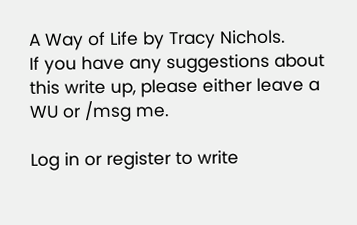A Way of Life by Tracy Nichols.
If you have any suggestions about this write up, please either leave a WU or /msg me.

Log in or register to write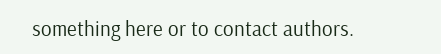something here or to contact authors.